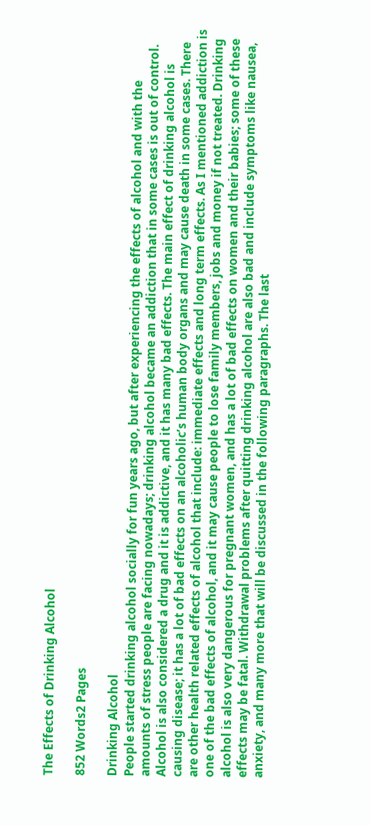The Effects of Drinking Alcohol

852 Words2 Pages

Drinking Alcohol
People started drinking alcohol socially for fun years ago, but after experiencing the effects of alcohol and with the amounts of stress people are facing nowadays; drinking alcohol became an addiction that in some cases is out of control. Alcohol is also considered a drug and it is addictive, and it has many bad effects. The main effect of drinking alcohol is causing disease; it has a lot of bad effects on an alcoholic’s human body organs and may cause death in some cases. There are other health related effects of alcohol that include: immediate effects and long term effects. As I mentioned addiction is one of the bad effects of alcohol, and it may cause people to lose family members, jobs and money if not treated. Drinking alcohol is also very dangerous for pregnant women, and has a lot of bad effects on women and their babies; some of these effects may be fatal. Withdrawal problems after quitting drinking alcohol are also bad and include symptoms like nausea, anxiety, and many more that will be discussed in the following paragraphs. The last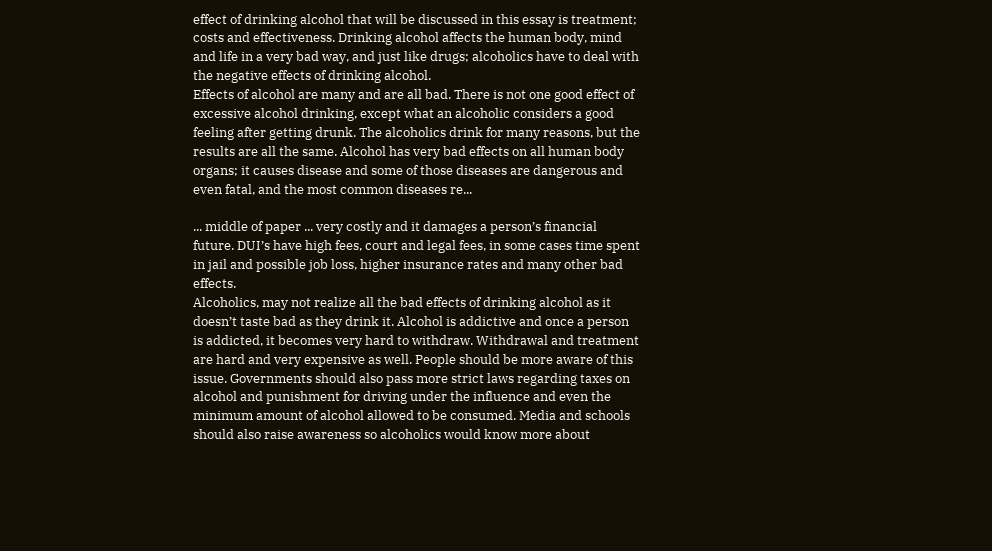effect of drinking alcohol that will be discussed in this essay is treatment; costs and effectiveness. Drinking alcohol affects the human body, mind and life in a very bad way, and just like drugs; alcoholics have to deal with the negative effects of drinking alcohol.
Effects of alcohol are many and are all bad. There is not one good effect of excessive alcohol drinking, except what an alcoholic considers a good feeling after getting drunk. The alcoholics drink for many reasons, but the results are all the same. Alcohol has very bad effects on all human body organs; it causes disease and some of those diseases are dangerous and even fatal, and the most common diseases re...

... middle of paper ... very costly and it damages a person’s financial future. DUI’s have high fees, court and legal fees, in some cases time spent in jail and possible job loss, higher insurance rates and many other bad effects.
Alcoholics, may not realize all the bad effects of drinking alcohol as it doesn’t taste bad as they drink it. Alcohol is addictive and once a person is addicted, it becomes very hard to withdraw. Withdrawal and treatment are hard and very expensive as well. People should be more aware of this issue. Governments should also pass more strict laws regarding taxes on alcohol and punishment for driving under the influence and even the minimum amount of alcohol allowed to be consumed. Media and schools should also raise awareness so alcoholics would know more about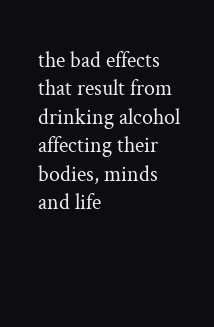the bad effects that result from drinking alcohol affecting their bodies, minds and life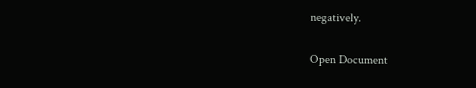negatively.

Open Document